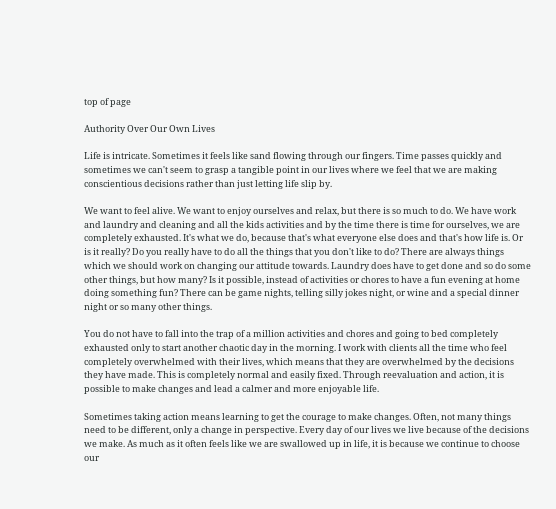top of page

Authority Over Our Own Lives

Life is intricate. Sometimes it feels like sand flowing through our fingers. Time passes quickly and sometimes we can't seem to grasp a tangible point in our lives where we feel that we are making conscientious decisions rather than just letting life slip by.

We want to feel alive. We want to enjoy ourselves and relax, but there is so much to do. We have work and laundry and cleaning and all the kids activities and by the time there is time for ourselves, we are completely exhausted. It's what we do, because that's what everyone else does and that's how life is. Or is it really? Do you really have to do all the things that you don't like to do? There are always things which we should work on changing our attitude towards. Laundry does have to get done and so do some other things, but how many? Is it possible, instead of activities or chores to have a fun evening at home doing something fun? There can be game nights, telling silly jokes night, or wine and a special dinner night or so many other things.

You do not have to fall into the trap of a million activities and chores and going to bed completely exhausted only to start another chaotic day in the morning. I work with clients all the time who feel completely overwhelmed with their lives, which means that they are overwhelmed by the decisions they have made. This is completely normal and easily fixed. Through reevaluation and action, it is possible to make changes and lead a calmer and more enjoyable life.

Sometimes taking action means learning to get the courage to make changes. Often, not many things need to be different, only a change in perspective. Every day of our lives we live because of the decisions we make. As much as it often feels like we are swallowed up in life, it is because we continue to choose our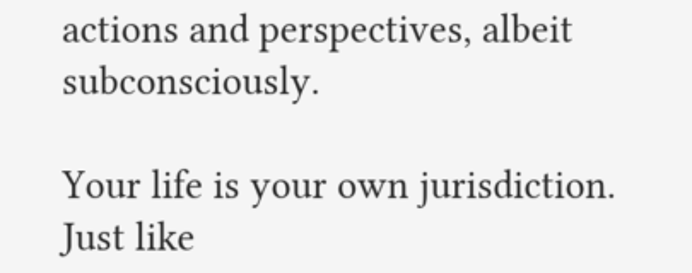actions and perspectives, albeit subconsciously.

Your life is your own jurisdiction. Just like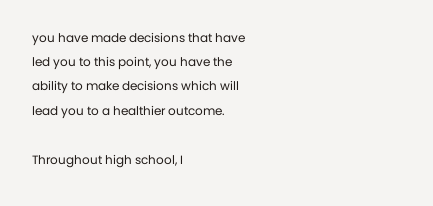you have made decisions that have led you to this point, you have the ability to make decisions which will lead you to a healthier outcome.

Throughout high school, I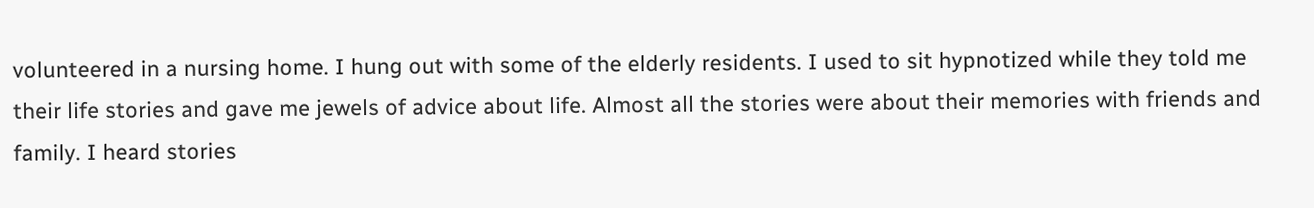volunteered in a nursing home. I hung out with some of the elderly residents. I used to sit hypnotized while they told me their life stories and gave me jewels of advice about life. Almost all the stories were about their memories with friends and family. I heard stories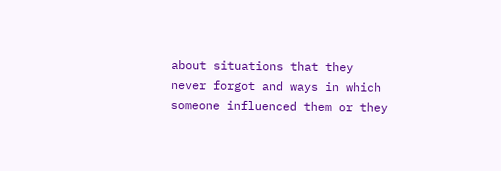about situations that they never forgot and ways in which someone influenced them or they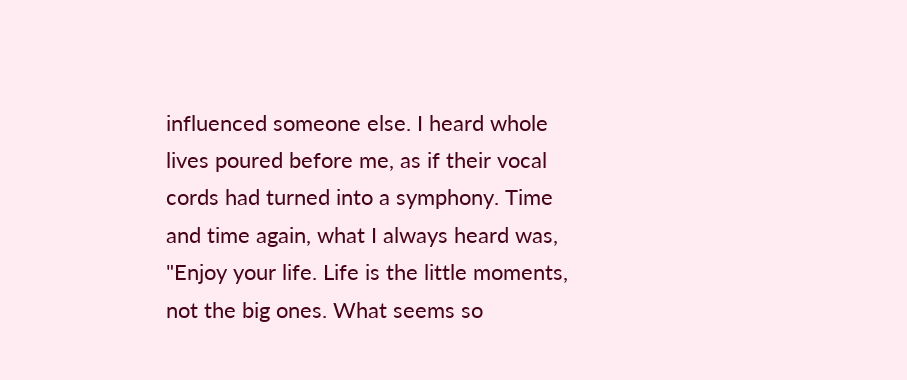influenced someone else. I heard whole lives poured before me, as if their vocal cords had turned into a symphony. Time and time again, what I always heard was, "Enjoy your life. Life is the little moments, not the big ones. What seems so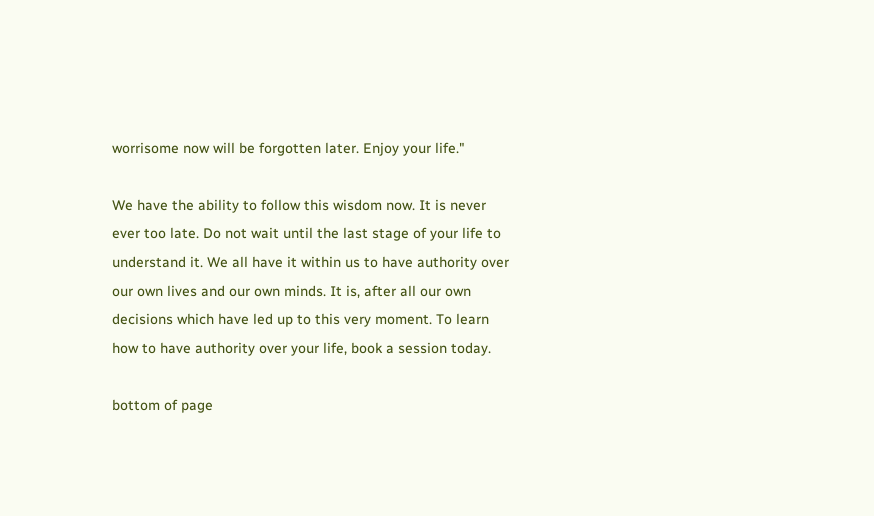worrisome now will be forgotten later. Enjoy your life."

We have the ability to follow this wisdom now. It is never ever too late. Do not wait until the last stage of your life to understand it. We all have it within us to have authority over our own lives and our own minds. It is, after all our own decisions which have led up to this very moment. To learn how to have authority over your life, book a session today.

bottom of page